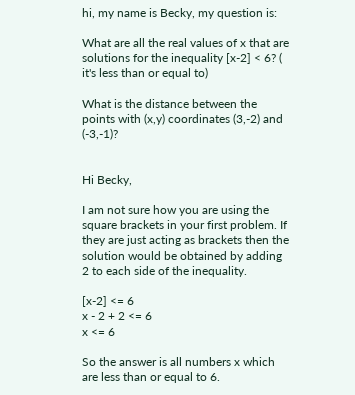hi, my name is Becky, my question is:

What are all the real values of x that are solutions for the inequality [x-2] < 6? ( it's less than or equal to)

What is the distance between the points with (x,y) coordinates (3,-2) and (-3,-1)?


Hi Becky,

I am not sure how you are using the square brackets in your first problem. If they are just acting as brackets then the solution would be obtained by adding 2 to each side of the inequality.

[x-2] <= 6
x - 2 + 2 <= 6
x <= 6

So the answer is all numbers x which are less than or equal to 6.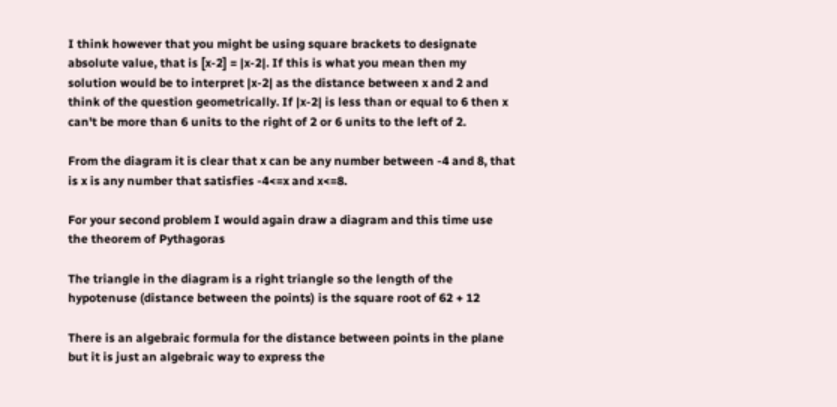I think however that you might be using square brackets to designate absolute value, that is [x-2] = |x-2|. If this is what you mean then my solution would be to interpret |x-2| as the distance between x and 2 and think of the question geometrically. If |x-2| is less than or equal to 6 then x can't be more than 6 units to the right of 2 or 6 units to the left of 2.

From the diagram it is clear that x can be any number between -4 and 8, that is x is any number that satisfies -4<=x and x<=8.

For your second problem I would again draw a diagram and this time use the theorem of Pythagoras

The triangle in the diagram is a right triangle so the length of the hypotenuse (distance between the points) is the square root of 62 + 12

There is an algebraic formula for the distance between points in the plane but it is just an algebraic way to express the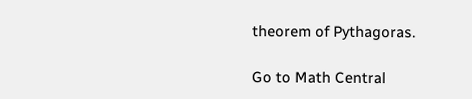theorem of Pythagoras.

Go to Math Central